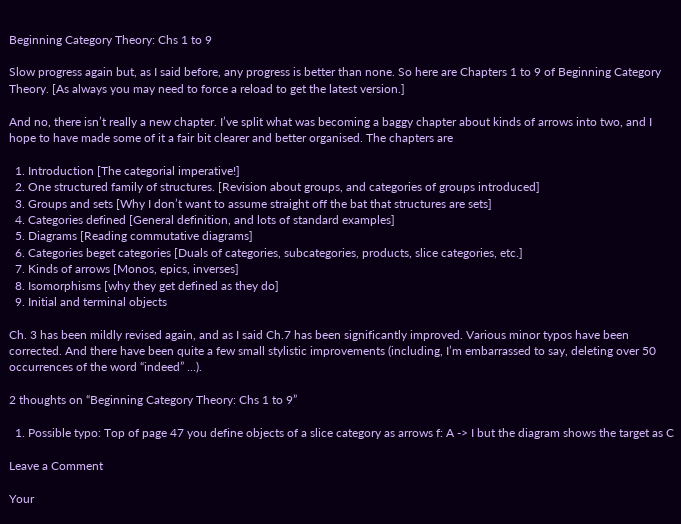Beginning Category Theory: Chs 1 to 9

Slow progress again but, as I said before, any progress is better than none. So here are Chapters 1 to 9 of Beginning Category Theory. [As always you may need to force a reload to get the latest version.]

And no, there isn’t really a new chapter. I’ve split what was becoming a baggy chapter about kinds of arrows into two, and I hope to have made some of it a fair bit clearer and better organised. The chapters are

  1. Introduction [The categorial imperative!]
  2. One structured family of structures. [Revision about groups, and categories of groups introduced]
  3. Groups and sets [Why I don’t want to assume straight off the bat that structures are sets]
  4. Categories defined [General definition, and lots of standard examples]
  5. Diagrams [Reading commutative diagrams]
  6. Categories beget categories [Duals of categories, subcategories, products, slice categories, etc.]
  7. Kinds of arrows [Monos, epics, inverses]
  8. Isomorphisms [why they get defined as they do]
  9. Initial and terminal objects

Ch. 3 has been mildly revised again, and as I said Ch.7 has been significantly improved. Various minor typos have been corrected. And there have been quite a few small stylistic improvements (including, I’m embarrassed to say, deleting over 50 occurrences of the word “indeed” …).

2 thoughts on “Beginning Category Theory: Chs 1 to 9”

  1. Possible typo: Top of page 47 you define objects of a slice category as arrows f: A -> I but the diagram shows the target as C

Leave a Comment

Your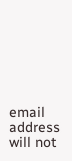email address will not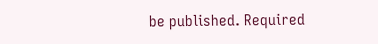be published. Required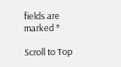fields are marked *

Scroll to Top